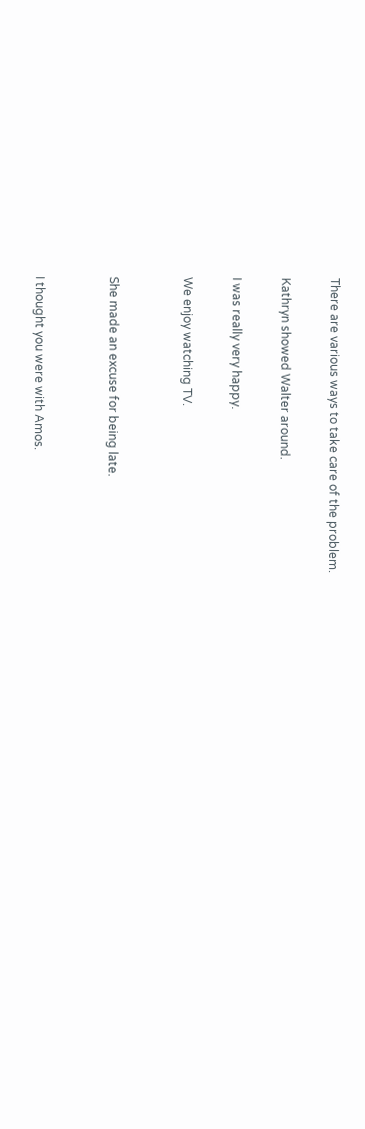There are various ways to take care of the problem.

Kathryn showed Walter around.

I was really very happy.

We enjoy watching TV.


She made an excuse for being late.


I thought you were with Amos.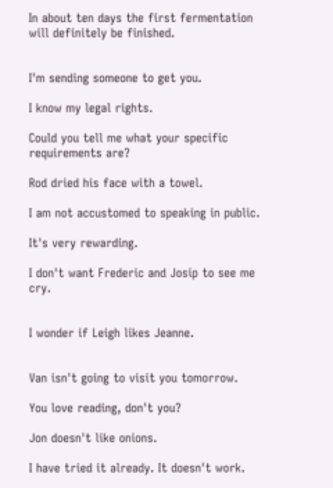In about ten days the first fermentation will definitely be finished.


I'm sending someone to get you.

I know my legal rights.

Could you tell me what your specific requirements are?

Rod dried his face with a towel.

I am not accustomed to speaking in public.

It's very rewarding.

I don't want Frederic and Josip to see me cry.


I wonder if Leigh likes Jeanne.


Van isn't going to visit you tomorrow.

You love reading, don't you?

Jon doesn't like onions.

I have tried it already. It doesn't work.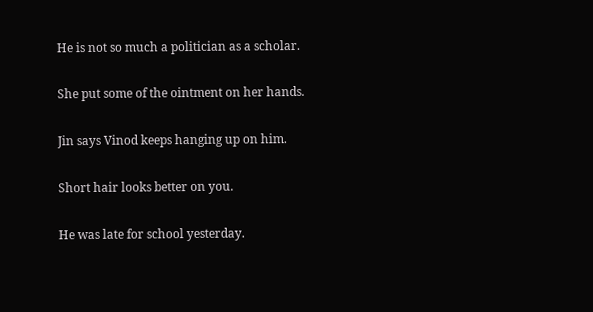He is not so much a politician as a scholar.

She put some of the ointment on her hands.

Jin says Vinod keeps hanging up on him.

Short hair looks better on you.

He was late for school yesterday.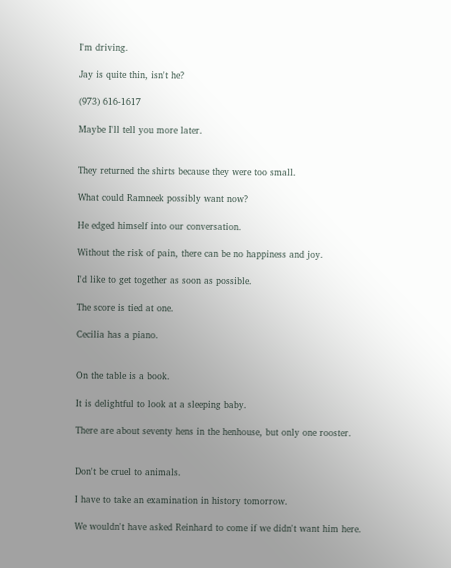I'm driving.

Jay is quite thin, isn't he?

(973) 616-1617

Maybe I'll tell you more later.


They returned the shirts because they were too small.

What could Ramneek possibly want now?

He edged himself into our conversation.

Without the risk of pain, there can be no happiness and joy.

I'd like to get together as soon as possible.

The score is tied at one.

Cecilia has a piano.


On the table is a book.

It is delightful to look at a sleeping baby.

There are about seventy hens in the henhouse, but only one rooster.


Don't be cruel to animals.

I have to take an examination in history tomorrow.

We wouldn't have asked Reinhard to come if we didn't want him here.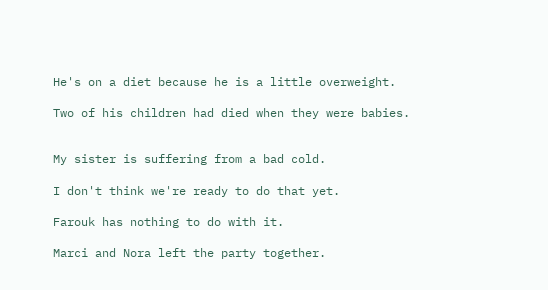He's on a diet because he is a little overweight.

Two of his children had died when they were babies.


My sister is suffering from a bad cold.

I don't think we're ready to do that yet.

Farouk has nothing to do with it.

Marci and Nora left the party together.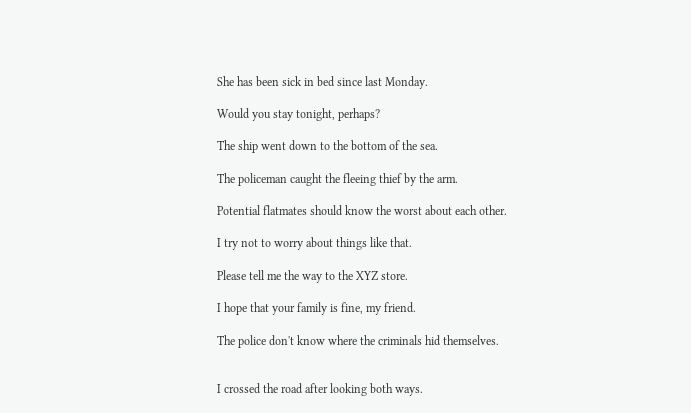She has been sick in bed since last Monday.

Would you stay tonight, perhaps?

The ship went down to the bottom of the sea.

The policeman caught the fleeing thief by the arm.

Potential flatmates should know the worst about each other.

I try not to worry about things like that.

Please tell me the way to the XYZ store.

I hope that your family is fine, my friend.

The police don't know where the criminals hid themselves.


I crossed the road after looking both ways.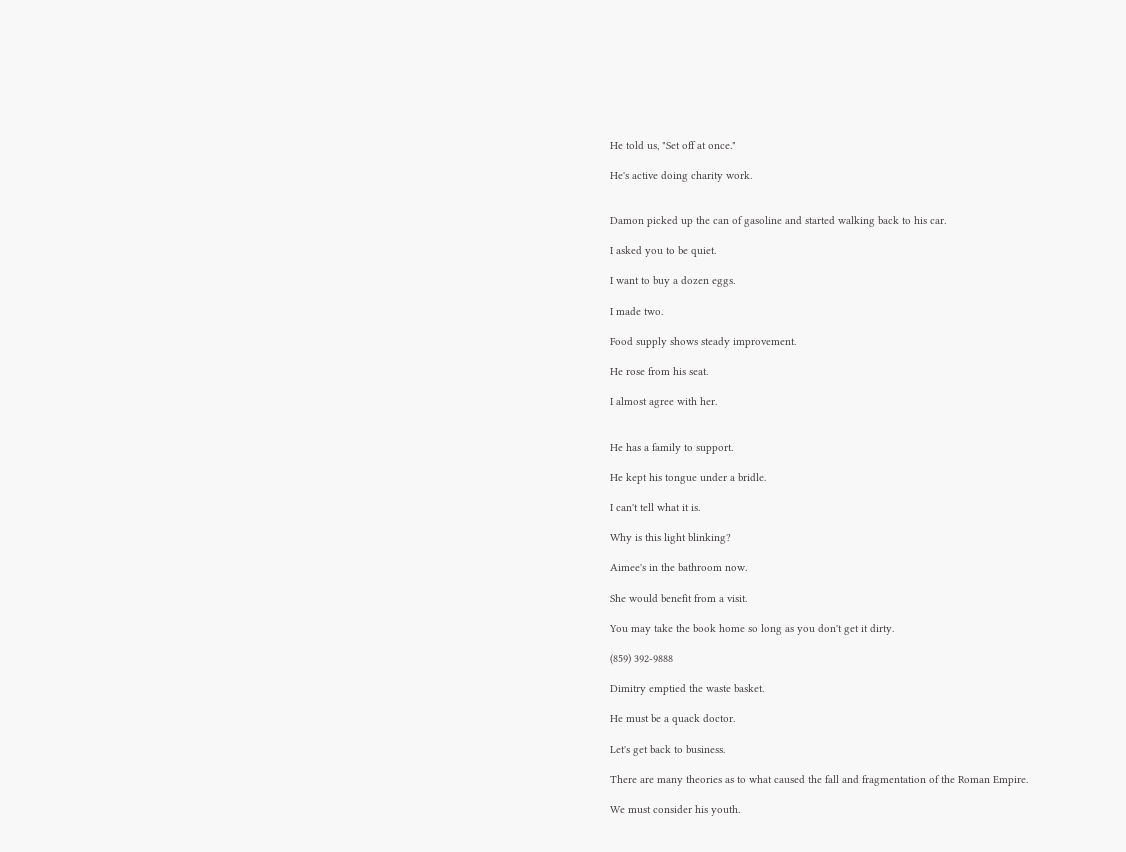He told us, "Set off at once."

He's active doing charity work.


Damon picked up the can of gasoline and started walking back to his car.

I asked you to be quiet.

I want to buy a dozen eggs.

I made two.

Food supply shows steady improvement.

He rose from his seat.

I almost agree with her.


He has a family to support.

He kept his tongue under a bridle.

I can't tell what it is.

Why is this light blinking?

Aimee's in the bathroom now.

She would benefit from a visit.

You may take the book home so long as you don't get it dirty.

(859) 392-9888

Dimitry emptied the waste basket.

He must be a quack doctor.

Let's get back to business.

There are many theories as to what caused the fall and fragmentation of the Roman Empire.

We must consider his youth.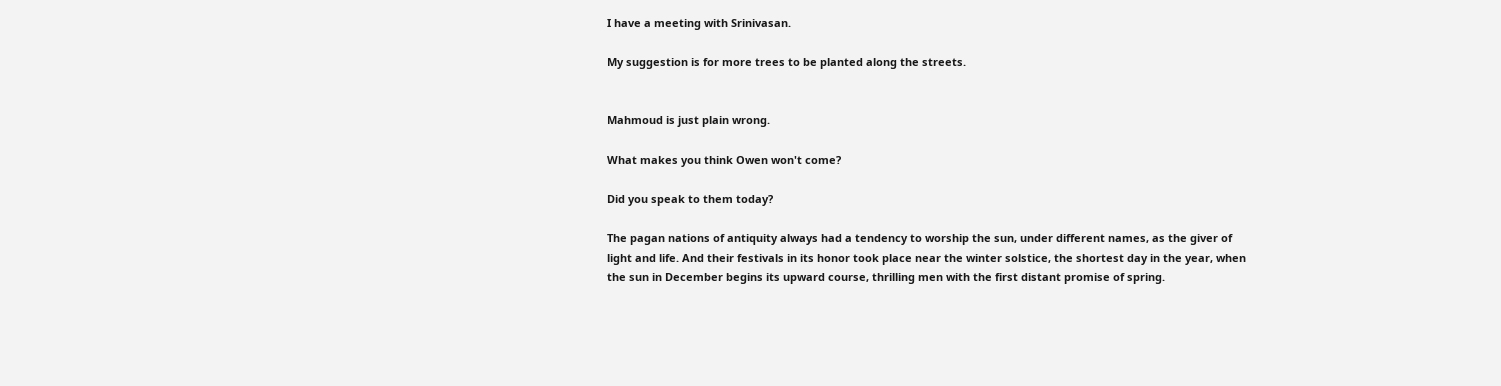I have a meeting with Srinivasan.

My suggestion is for more trees to be planted along the streets.


Mahmoud is just plain wrong.

What makes you think Owen won't come?

Did you speak to them today?

The pagan nations of antiquity always had a tendency to worship the sun, under different names, as the giver of light and life. And their festivals in its honor took place near the winter solstice, the shortest day in the year, when the sun in December begins its upward course, thrilling men with the first distant promise of spring.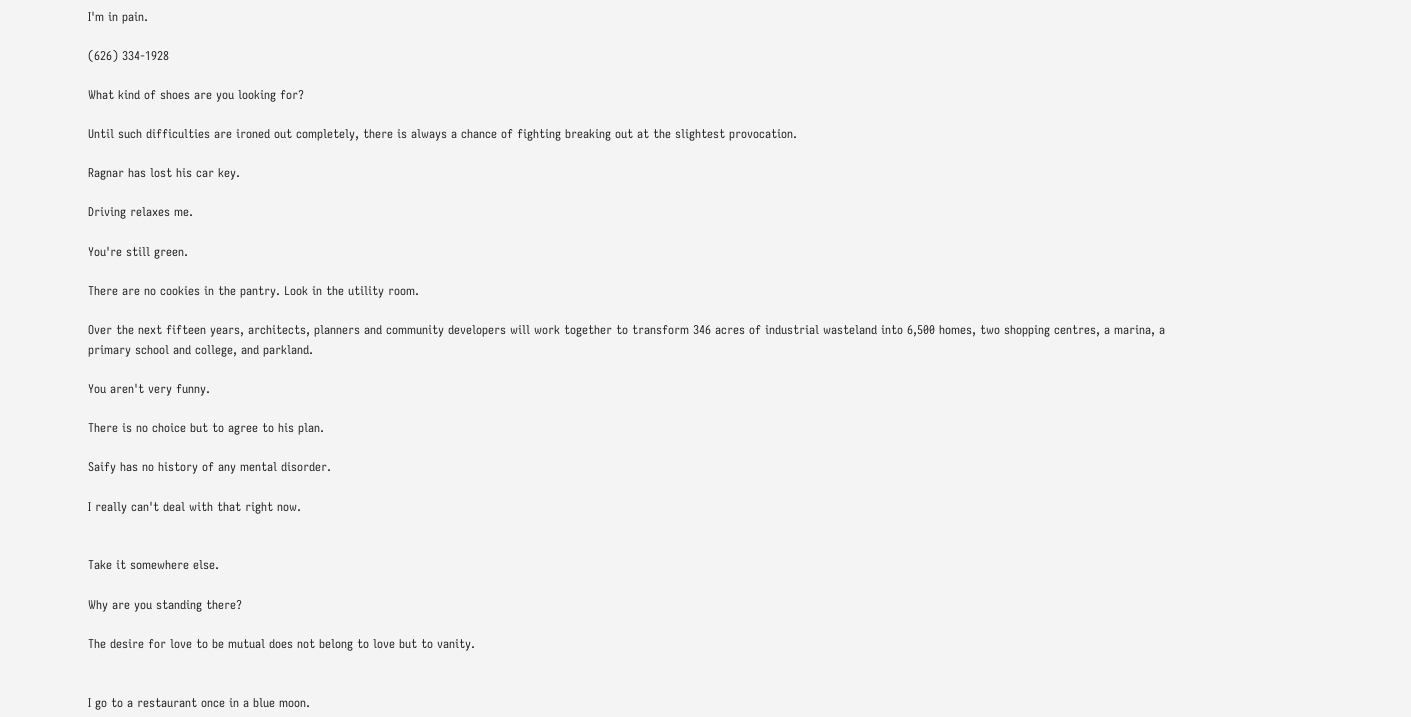I'm in pain.

(626) 334-1928

What kind of shoes are you looking for?

Until such difficulties are ironed out completely, there is always a chance of fighting breaking out at the slightest provocation.

Ragnar has lost his car key.

Driving relaxes me.

You're still green.

There are no cookies in the pantry. Look in the utility room.

Over the next fifteen years, architects, planners and community developers will work together to transform 346 acres of industrial wasteland into 6,500 homes, two shopping centres, a marina, a primary school and college, and parkland.

You aren't very funny.

There is no choice but to agree to his plan.

Saify has no history of any mental disorder.

I really can't deal with that right now.


Take it somewhere else.

Why are you standing there?

The desire for love to be mutual does not belong to love but to vanity.


I go to a restaurant once in a blue moon.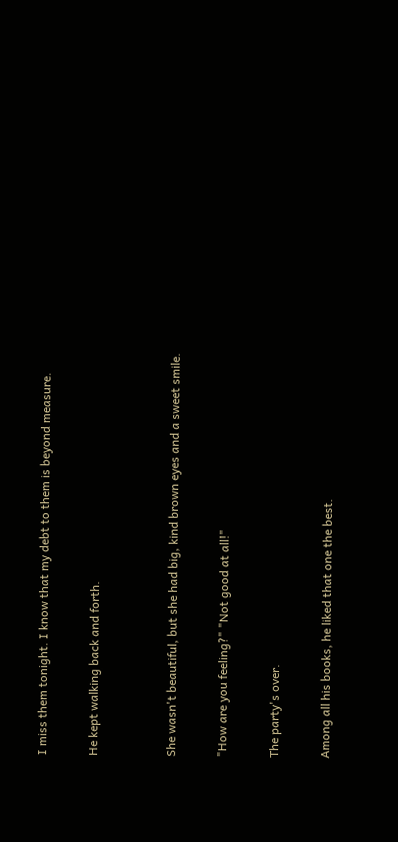I miss them tonight. I know that my debt to them is beyond measure.

He kept walking back and forth.


She wasn't beautiful, but she had big, kind brown eyes and a sweet smile.

"How are you feeling?" "Not good at all!"

The party's over.

Among all his books, he liked that one the best.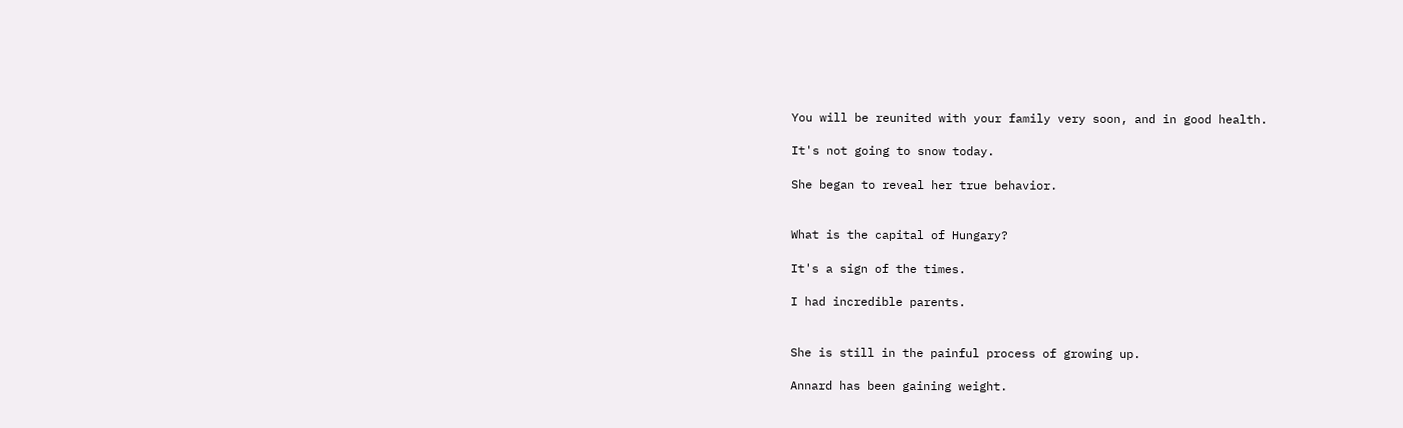You will be reunited with your family very soon, and in good health.

It's not going to snow today.

She began to reveal her true behavior.


What is the capital of Hungary?

It's a sign of the times.

I had incredible parents.


She is still in the painful process of growing up.

Annard has been gaining weight.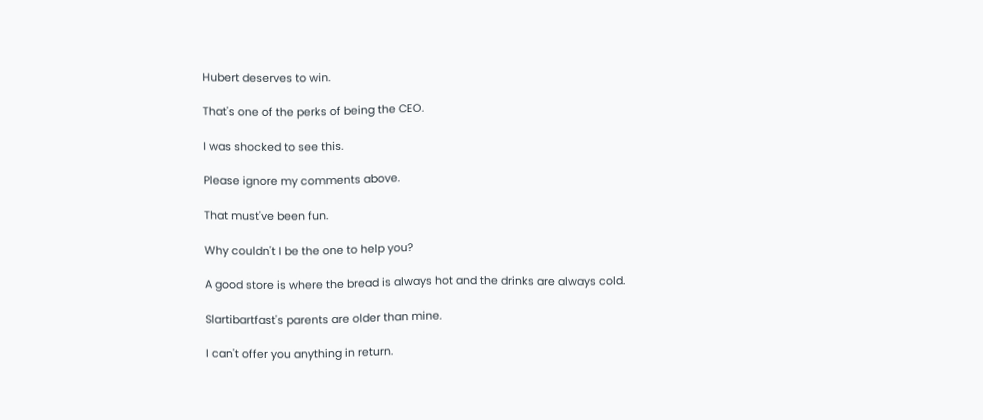Hubert deserves to win.

That's one of the perks of being the CEO.

I was shocked to see this.

Please ignore my comments above.

That must've been fun.

Why couldn't I be the one to help you?

A good store is where the bread is always hot and the drinks are always cold.

Slartibartfast's parents are older than mine.

I can't offer you anything in return.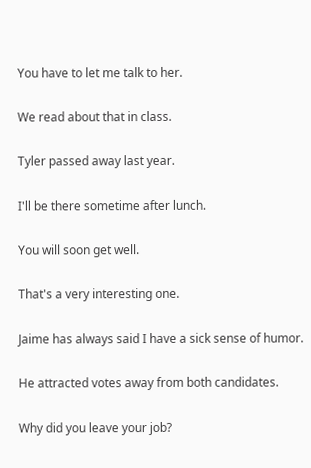You have to let me talk to her.

We read about that in class.

Tyler passed away last year.

I'll be there sometime after lunch.

You will soon get well.

That's a very interesting one.

Jaime has always said I have a sick sense of humor.

He attracted votes away from both candidates.

Why did you leave your job?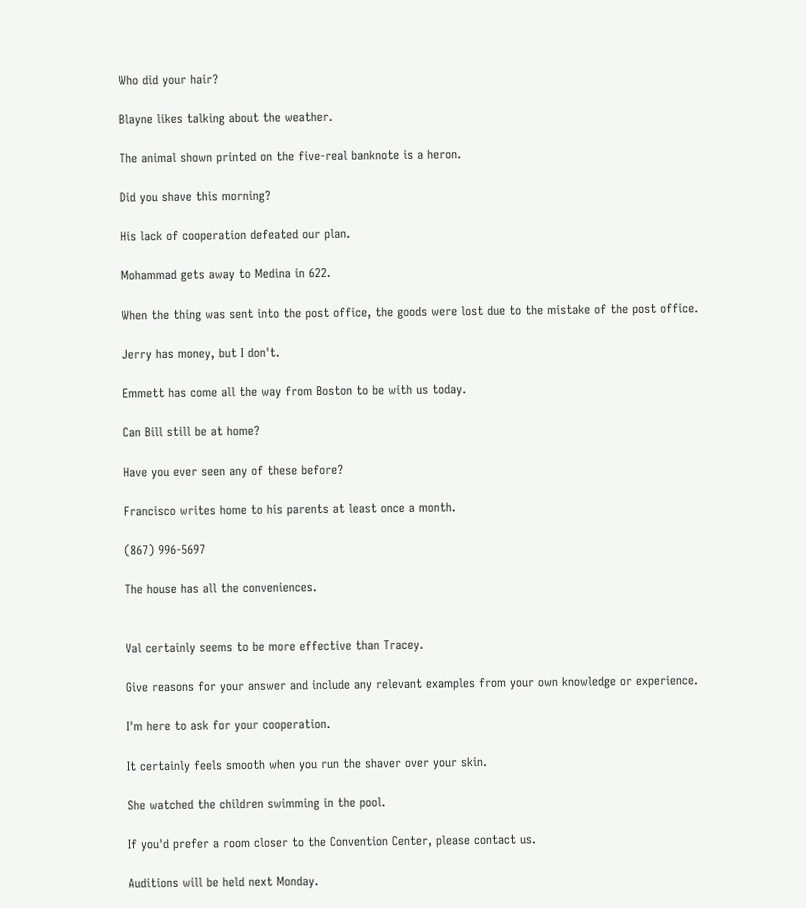Who did your hair?

Blayne likes talking about the weather.

The animal shown printed on the five-real banknote is a heron.

Did you shave this morning?

His lack of cooperation defeated our plan.

Mohammad gets away to Medina in 622.

When the thing was sent into the post office, the goods were lost due to the mistake of the post office.

Jerry has money, but I don't.

Emmett has come all the way from Boston to be with us today.

Can Bill still be at home?

Have you ever seen any of these before?

Francisco writes home to his parents at least once a month.

(867) 996-5697

The house has all the conveniences.


Val certainly seems to be more effective than Tracey.

Give reasons for your answer and include any relevant examples from your own knowledge or experience.

I'm here to ask for your cooperation.

It certainly feels smooth when you run the shaver over your skin.

She watched the children swimming in the pool.

If you'd prefer a room closer to the Convention Center, please contact us.

Auditions will be held next Monday.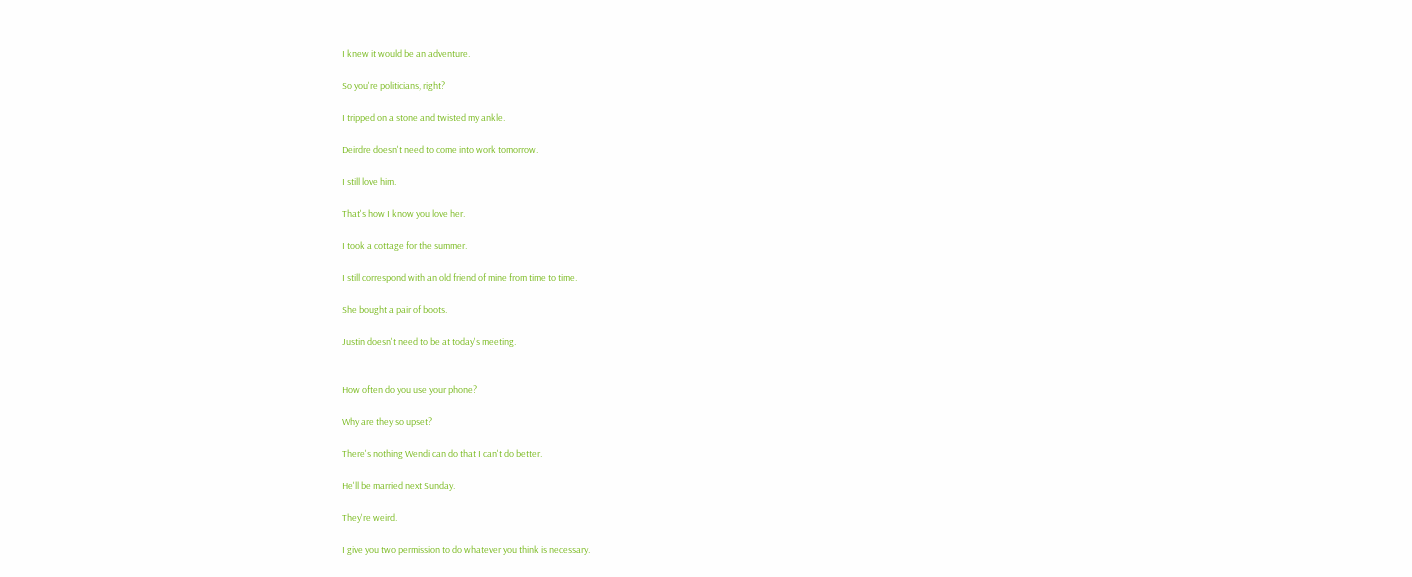I knew it would be an adventure.

So you're politicians, right?

I tripped on a stone and twisted my ankle.

Deirdre doesn't need to come into work tomorrow.

I still love him.

That's how I know you love her.

I took a cottage for the summer.

I still correspond with an old friend of mine from time to time.

She bought a pair of boots.

Justin doesn't need to be at today's meeting.


How often do you use your phone?

Why are they so upset?

There's nothing Wendi can do that I can't do better.

He'll be married next Sunday.

They're weird.

I give you two permission to do whatever you think is necessary.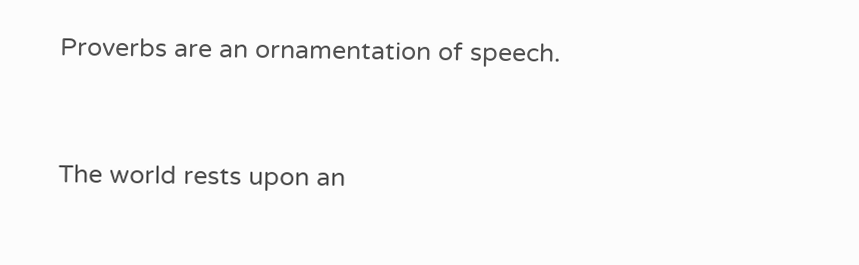Proverbs are an ornamentation of speech.


The world rests upon an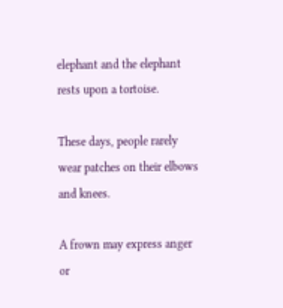elephant and the elephant rests upon a tortoise.

These days, people rarely wear patches on their elbows and knees.

A frown may express anger or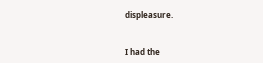displeasure.


I had the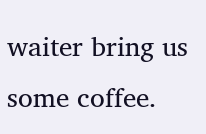waiter bring us some coffee.